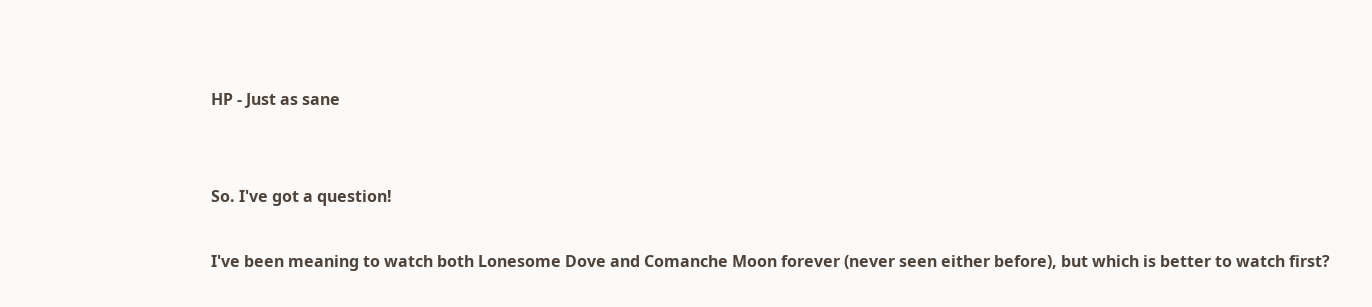HP - Just as sane


So. I've got a question!

I've been meaning to watch both Lonesome Dove and Comanche Moon forever (never seen either before), but which is better to watch first?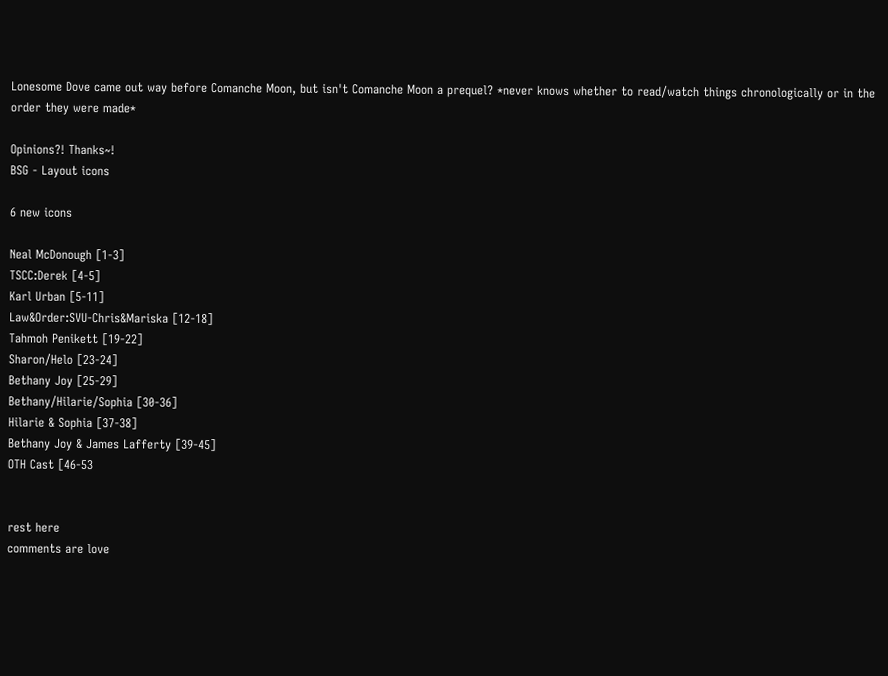Lonesome Dove came out way before Comanche Moon, but isn't Comanche Moon a prequel? *never knows whether to read/watch things chronologically or in the order they were made*

Opinions?! Thanks~!
BSG - Layout icons

6 new icons

Neal McDonough [1-3]
TSCC:Derek [4-5]
Karl Urban [5-11]
Law&Order:SVU-Chris&Mariska [12-18]
Tahmoh Penikett [19-22]
Sharon/Helo [23-24]
Bethany Joy [25-29]
Bethany/Hilarie/Sophia [30-36]
Hilarie & Sophia [37-38]
Bethany Joy & James Lafferty [39-45]
OTH Cast [46-53


rest here
comments are love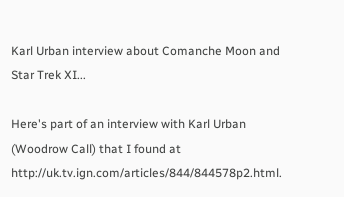Karl Urban interview about Comanche Moon and Star Trek XI...

Here's part of an interview with Karl Urban (Woodrow Call) that I found at http://uk.tv.ign.com/articles/844/844578p2.html.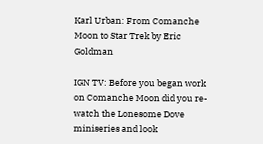Karl Urban: From Comanche Moon to Star Trek by Eric Goldman

IGN TV: Before you began work on Comanche Moon did you re-watch the Lonesome Dove miniseries and look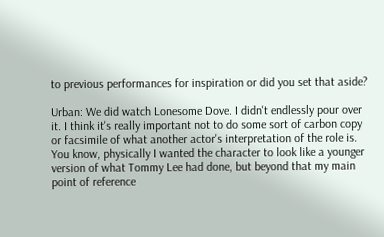to previous performances for inspiration or did you set that aside?

Urban: We did watch Lonesome Dove. I didn't endlessly pour over it. I think it's really important not to do some sort of carbon copy or facsimile of what another actor's interpretation of the role is. You know, physically I wanted the character to look like a younger version of what Tommy Lee had done, but beyond that my main point of reference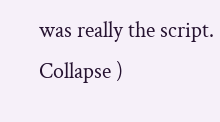was really the script.
Collapse )